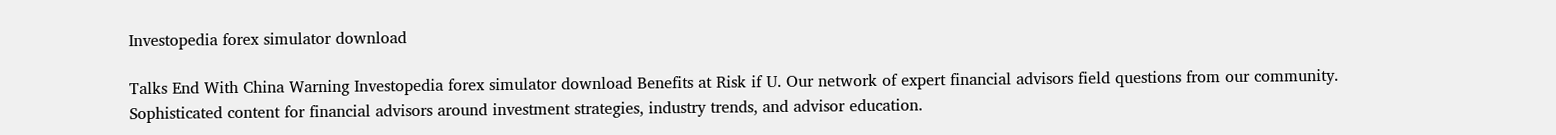Investopedia forex simulator download

Talks End With China Warning Investopedia forex simulator download Benefits at Risk if U. Our network of expert financial advisors field questions from our community. Sophisticated content for financial advisors around investment strategies, industry trends, and advisor education.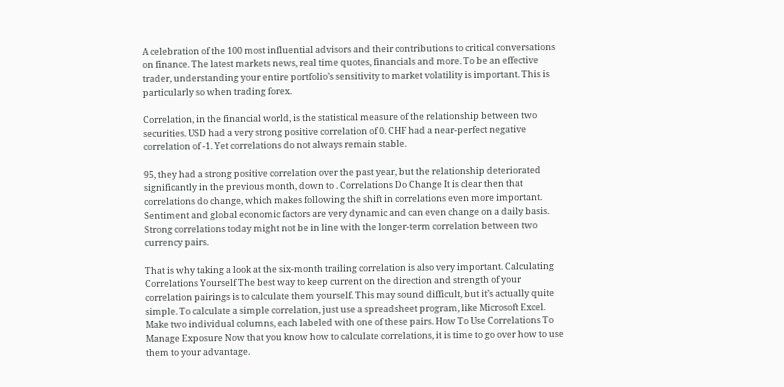A celebration of the 100 most influential advisors and their contributions to critical conversations on finance. The latest markets news, real time quotes, financials and more. To be an effective trader, understanding your entire portfolio’s sensitivity to market volatility is important. This is particularly so when trading forex.

Correlation, in the financial world, is the statistical measure of the relationship between two securities. USD had a very strong positive correlation of 0. CHF had a near-perfect negative correlation of -1. Yet correlations do not always remain stable.

95, they had a strong positive correlation over the past year, but the relationship deteriorated significantly in the previous month, down to . Correlations Do Change It is clear then that correlations do change, which makes following the shift in correlations even more important. Sentiment and global economic factors are very dynamic and can even change on a daily basis. Strong correlations today might not be in line with the longer-term correlation between two currency pairs.

That is why taking a look at the six-month trailing correlation is also very important. Calculating Correlations Yourself The best way to keep current on the direction and strength of your correlation pairings is to calculate them yourself. This may sound difficult, but it’s actually quite simple. To calculate a simple correlation, just use a spreadsheet program, like Microsoft Excel. Make two individual columns, each labeled with one of these pairs. How To Use Correlations To Manage Exposure Now that you know how to calculate correlations, it is time to go over how to use them to your advantage.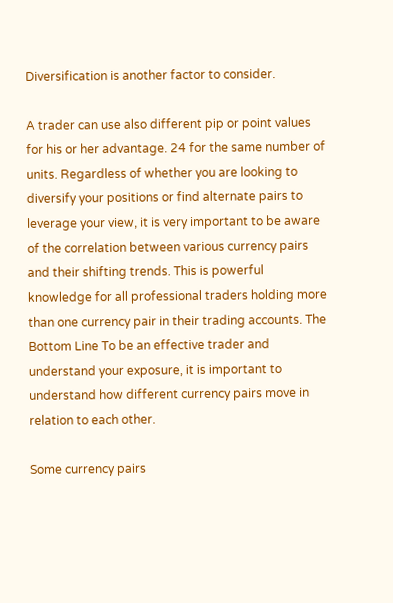Diversification is another factor to consider.

A trader can use also different pip or point values for his or her advantage. 24 for the same number of units. Regardless of whether you are looking to diversify your positions or find alternate pairs to leverage your view, it is very important to be aware of the correlation between various currency pairs and their shifting trends. This is powerful knowledge for all professional traders holding more than one currency pair in their trading accounts. The Bottom Line To be an effective trader and understand your exposure, it is important to understand how different currency pairs move in relation to each other.

Some currency pairs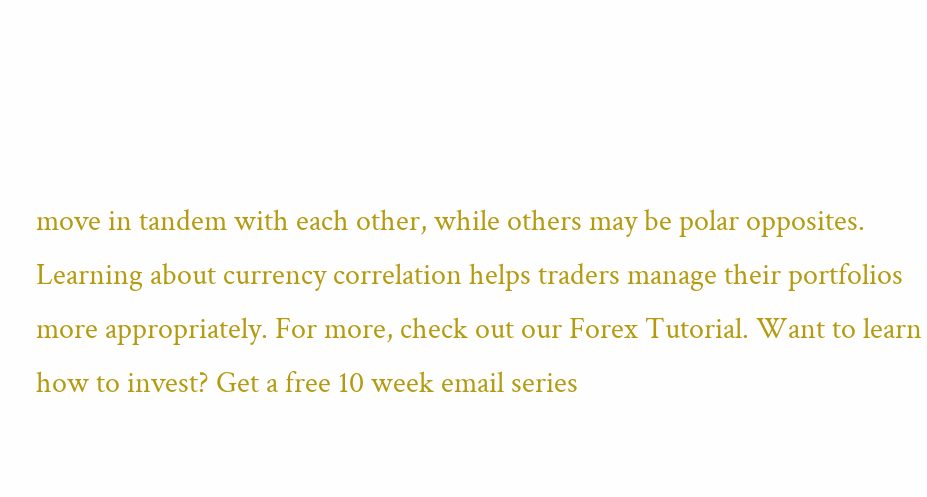move in tandem with each other, while others may be polar opposites. Learning about currency correlation helps traders manage their portfolios more appropriately. For more, check out our Forex Tutorial. Want to learn how to invest? Get a free 10 week email series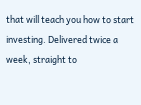that will teach you how to start investing. Delivered twice a week, straight to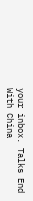your inbox. Talks End With China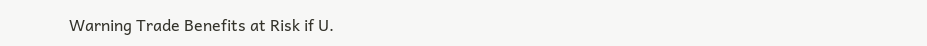Warning Trade Benefits at Risk if U.